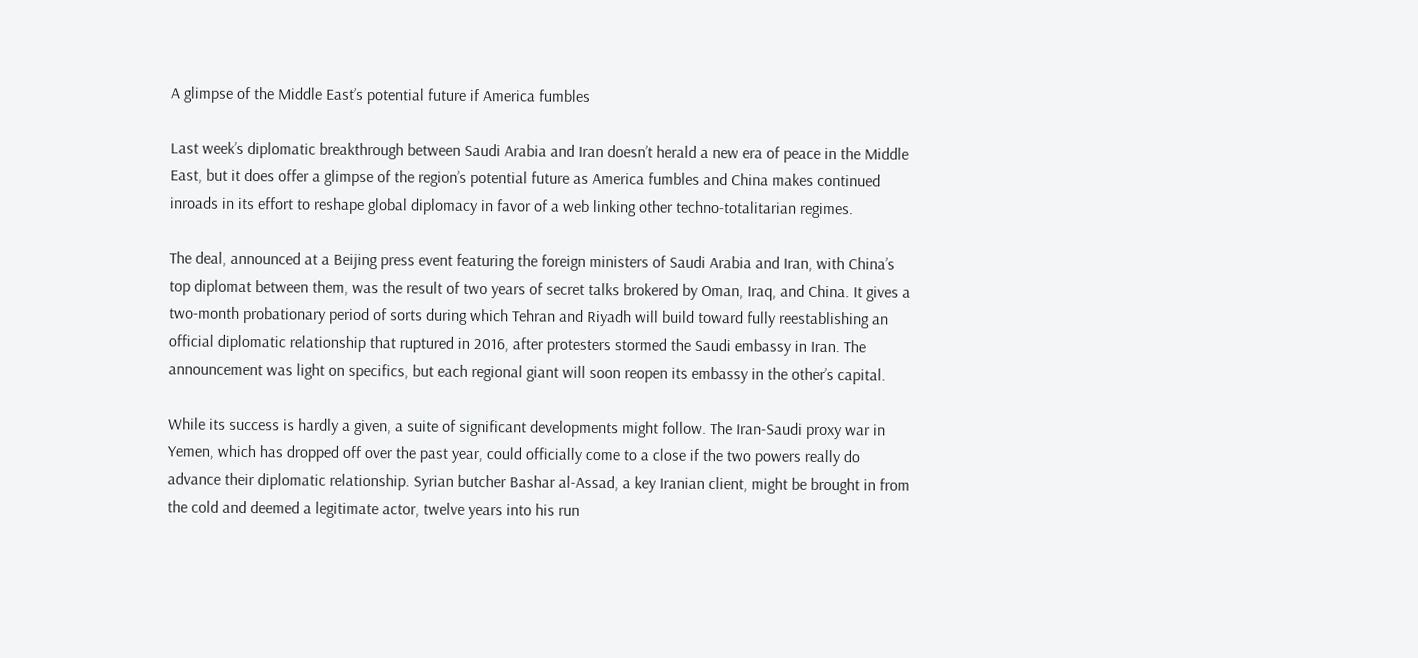A glimpse of the Middle East’s potential future if America fumbles

Last week’s diplomatic breakthrough between Saudi Arabia and Iran doesn’t herald a new era of peace in the Middle East, but it does offer a glimpse of the region’s potential future as America fumbles and China makes continued inroads in its effort to reshape global diplomacy in favor of a web linking other techno-totalitarian regimes.

The deal, announced at a Beijing press event featuring the foreign ministers of Saudi Arabia and Iran, with China’s top diplomat between them, was the result of two years of secret talks brokered by Oman, Iraq, and China. It gives a two-month probationary period of sorts during which Tehran and Riyadh will build toward fully reestablishing an official diplomatic relationship that ruptured in 2016, after protesters stormed the Saudi embassy in Iran. The announcement was light on specifics, but each regional giant will soon reopen its embassy in the other’s capital.

While its success is hardly a given, a suite of significant developments might follow. The Iran-Saudi proxy war in Yemen, which has dropped off over the past year, could officially come to a close if the two powers really do advance their diplomatic relationship. Syrian butcher Bashar al-Assad, a key Iranian client, might be brought in from the cold and deemed a legitimate actor, twelve years into his run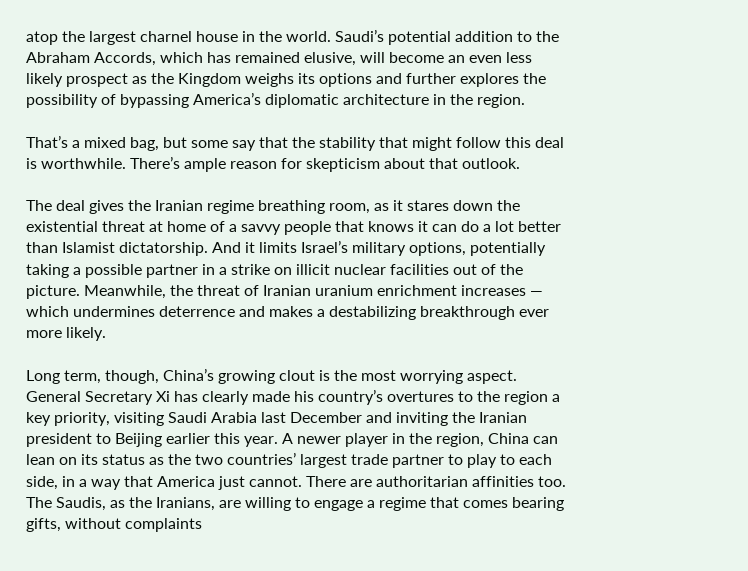atop the largest charnel house in the world. Saudi’s potential addition to the Abraham Accords, which has remained elusive, will become an even less likely prospect as the Kingdom weighs its options and further explores the possibility of bypassing America’s diplomatic architecture in the region.

That’s a mixed bag, but some say that the stability that might follow this deal is worthwhile. There’s ample reason for skepticism about that outlook.

The deal gives the Iranian regime breathing room, as it stares down the existential threat at home of a savvy people that knows it can do a lot better than Islamist dictatorship. And it limits Israel’s military options, potentially taking a possible partner in a strike on illicit nuclear facilities out of the picture. Meanwhile, the threat of Iranian uranium enrichment increases — which undermines deterrence and makes a destabilizing breakthrough ever more likely.

Long term, though, China’s growing clout is the most worrying aspect. General Secretary Xi has clearly made his country’s overtures to the region a key priority, visiting Saudi Arabia last December and inviting the Iranian president to Beijing earlier this year. A newer player in the region, China can lean on its status as the two countries’ largest trade partner to play to each side, in a way that America just cannot. There are authoritarian affinities too. The Saudis, as the Iranians, are willing to engage a regime that comes bearing gifts, without complaints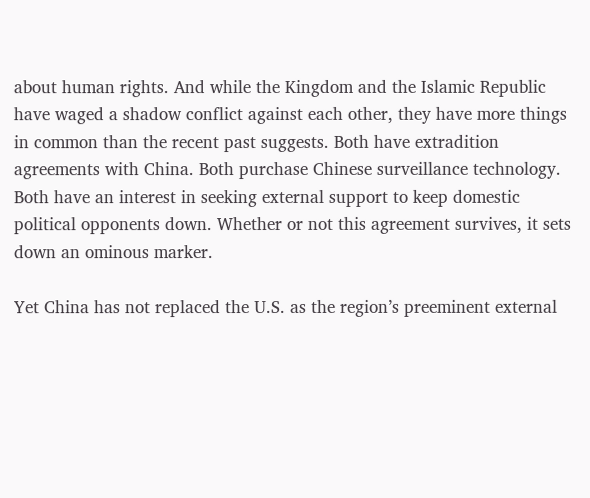about human rights. And while the Kingdom and the Islamic Republic have waged a shadow conflict against each other, they have more things in common than the recent past suggests. Both have extradition agreements with China. Both purchase Chinese surveillance technology. Both have an interest in seeking external support to keep domestic political opponents down. Whether or not this agreement survives, it sets down an ominous marker.

Yet China has not replaced the U.S. as the region’s preeminent external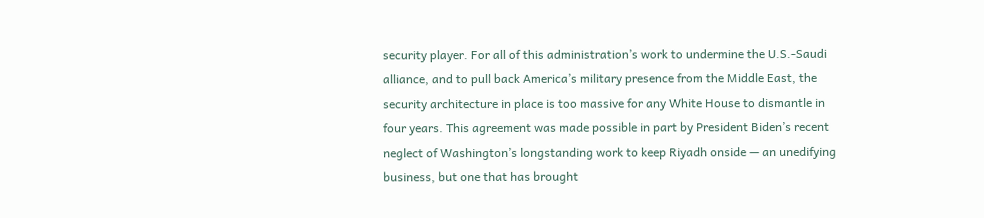security player. For all of this administration’s work to undermine the U.S.-Saudi alliance, and to pull back America’s military presence from the Middle East, the security architecture in place is too massive for any White House to dismantle in four years. This agreement was made possible in part by President Biden’s recent neglect of Washington’s longstanding work to keep Riyadh onside — an unedifying business, but one that has brought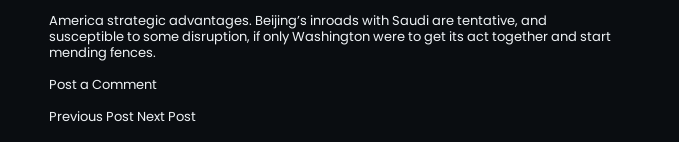America strategic advantages. Beijing’s inroads with Saudi are tentative, and susceptible to some disruption, if only Washington were to get its act together and start mending fences.

Post a Comment

Previous Post Next Post